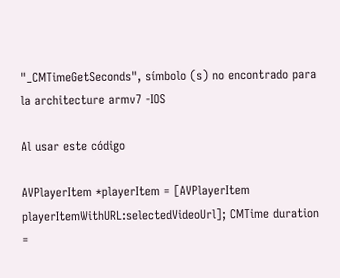"_CMTimeGetSeconds", símbolo (s) no encontrado para la architecture armv7 -IOS

Al usar este código

AVPlayerItem *playerItem = [AVPlayerItem playerItemWithURL:selectedVideoUrl]; CMTime duration =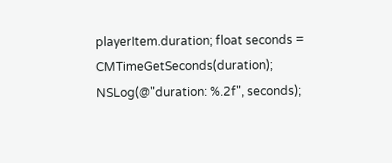playerItem.duration; float seconds = CMTimeGetSeconds(duration); NSLog(@"duration: %.2f", seconds);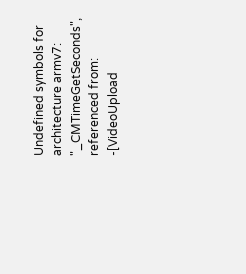Undefined symbols for architecture armv7: "_CMTimeGetSeconds", referenced from: -[VideoUpload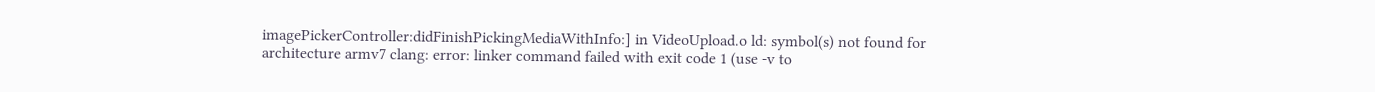imagePickerController:didFinishPickingMediaWithInfo:] in VideoUpload.o ld: symbol(s) not found for architecture armv7 clang: error: linker command failed with exit code 1 (use -v to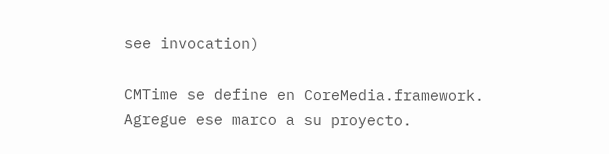see invocation)

CMTime se define en CoreMedia.framework. Agregue ese marco a su proyecto.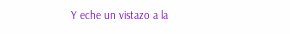Y eche un vistazo a la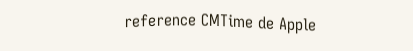reference CMTime de Apple